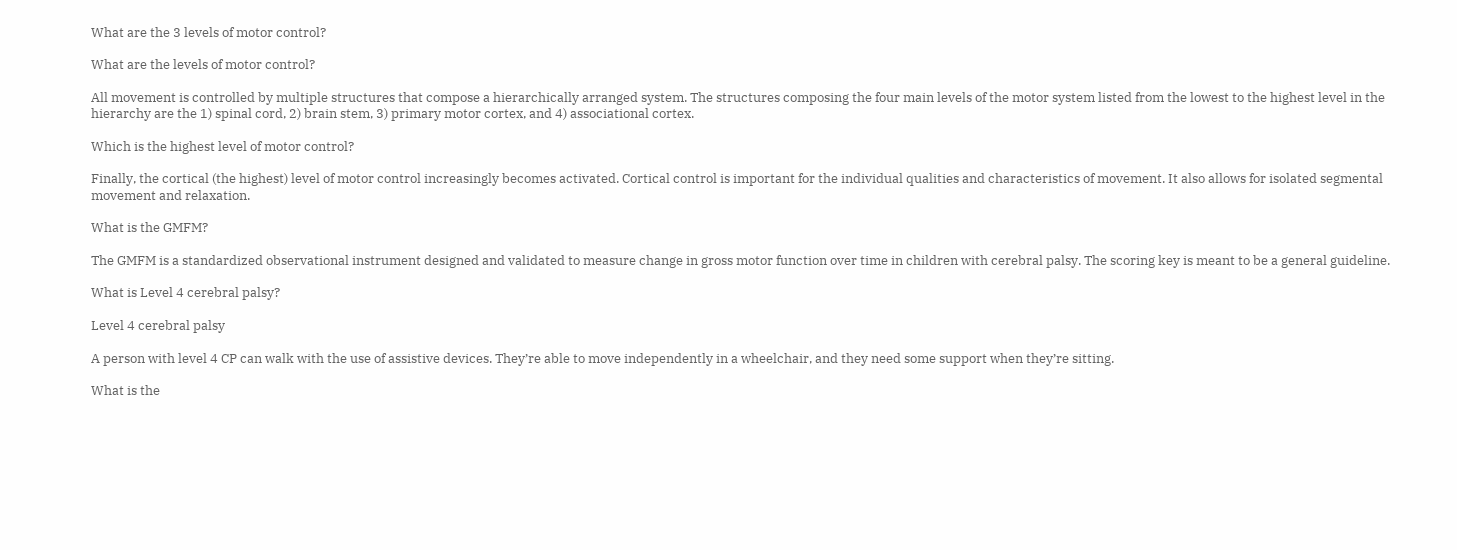What are the 3 levels of motor control?

What are the levels of motor control?

All movement is controlled by multiple structures that compose a hierarchically arranged system. The structures composing the four main levels of the motor system listed from the lowest to the highest level in the hierarchy are the 1) spinal cord, 2) brain stem, 3) primary motor cortex, and 4) associational cortex.

Which is the highest level of motor control?

Finally, the cortical (the highest) level of motor control increasingly becomes activated. Cortical control is important for the individual qualities and characteristics of movement. It also allows for isolated segmental movement and relaxation.

What is the GMFM?

The GMFM is a standardized observational instrument designed and validated to measure change in gross motor function over time in children with cerebral palsy. The scoring key is meant to be a general guideline.

What is Level 4 cerebral palsy?

Level 4 cerebral palsy

A person with level 4 CP can walk with the use of assistive devices. They’re able to move independently in a wheelchair, and they need some support when they’re sitting.

What is the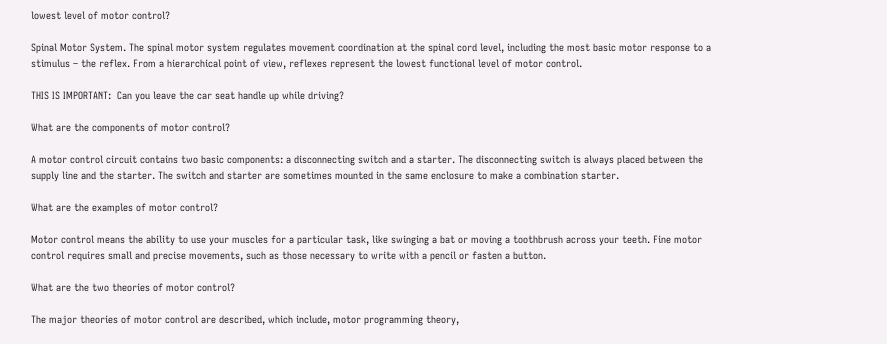lowest level of motor control?

Spinal Motor System. The spinal motor system regulates movement coordination at the spinal cord level, including the most basic motor response to a stimulus – the reflex. From a hierarchical point of view, reflexes represent the lowest functional level of motor control.

THIS IS IMPORTANT:  Can you leave the car seat handle up while driving?

What are the components of motor control?

A motor control circuit contains two basic components: a disconnecting switch and a starter. The disconnecting switch is always placed between the supply line and the starter. The switch and starter are sometimes mounted in the same enclosure to make a combination starter.

What are the examples of motor control?

Motor control means the ability to use your muscles for a particular task, like swinging a bat or moving a toothbrush across your teeth. Fine motor control requires small and precise movements, such as those necessary to write with a pencil or fasten a button.

What are the two theories of motor control?

The major theories of motor control are described, which include, motor programming theory,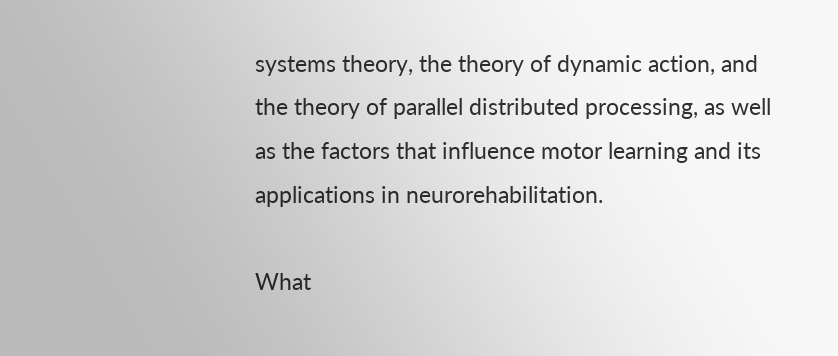systems theory, the theory of dynamic action, and the theory of parallel distributed processing, as well as the factors that influence motor learning and its applications in neurorehabilitation.

What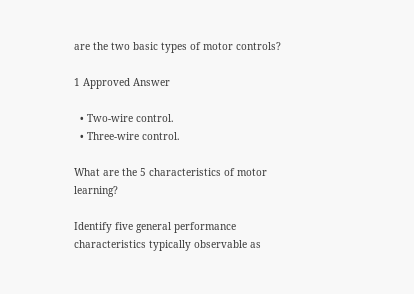are the two basic types of motor controls?

1 Approved Answer

  • Two-wire control.
  • Three-wire control.

What are the 5 characteristics of motor learning?

Identify five general performance characteristics typically observable as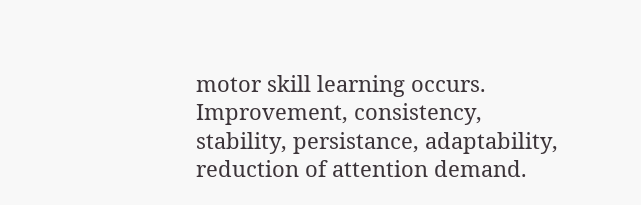motor skill learning occurs. Improvement, consistency, stability, persistance, adaptability, reduction of attention demand.